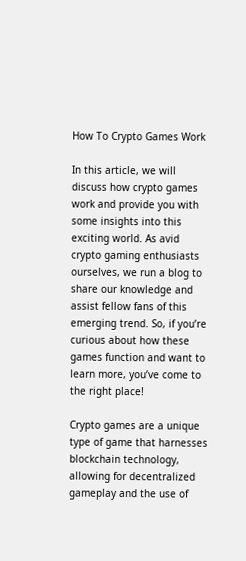How To Crypto Games Work

In this article, we will discuss how crypto games work and provide you with some insights into this exciting world. As avid crypto gaming enthusiasts ourselves, we run a blog to share our knowledge and assist fellow fans of this emerging trend. So, if you’re curious about how these games function and want to learn more, you’ve come to the right place!

Crypto games are a unique type of game that harnesses blockchain technology, allowing for decentralized gameplay and the use of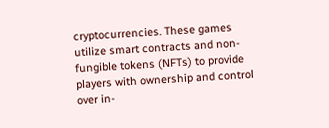cryptocurrencies. These games utilize smart contracts and non-fungible tokens (NFTs) to provide players with ownership and control over in-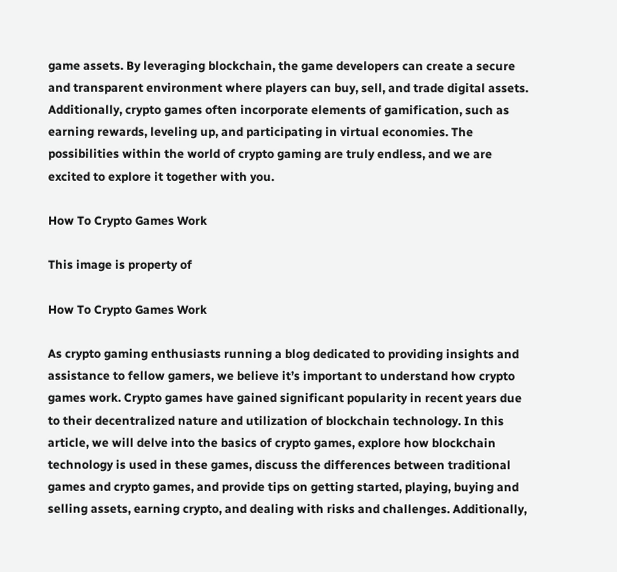game assets. By leveraging blockchain, the game developers can create a secure and transparent environment where players can buy, sell, and trade digital assets. Additionally, crypto games often incorporate elements of gamification, such as earning rewards, leveling up, and participating in virtual economies. The possibilities within the world of crypto gaming are truly endless, and we are excited to explore it together with you.

How To Crypto Games Work

This image is property of

How To Crypto Games Work

As crypto gaming enthusiasts running a blog dedicated to providing insights and assistance to fellow gamers, we believe it’s important to understand how crypto games work. Crypto games have gained significant popularity in recent years due to their decentralized nature and utilization of blockchain technology. In this article, we will delve into the basics of crypto games, explore how blockchain technology is used in these games, discuss the differences between traditional games and crypto games, and provide tips on getting started, playing, buying and selling assets, earning crypto, and dealing with risks and challenges. Additionally,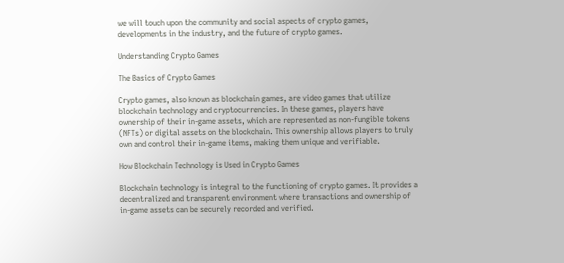we will touch upon the community and social aspects of crypto games, developments in the industry, and the future of crypto games.

Understanding Crypto Games

The Basics of Crypto Games

Crypto games, also known as blockchain games, are video games that utilize blockchain technology and cryptocurrencies. In these games, players have ownership of their in-game assets, which are represented as non-fungible tokens (NFTs) or digital assets on the blockchain. This ownership allows players to truly own and control their in-game items, making them unique and verifiable.

How Blockchain Technology is Used in Crypto Games

Blockchain technology is integral to the functioning of crypto games. It provides a decentralized and transparent environment where transactions and ownership of in-game assets can be securely recorded and verified.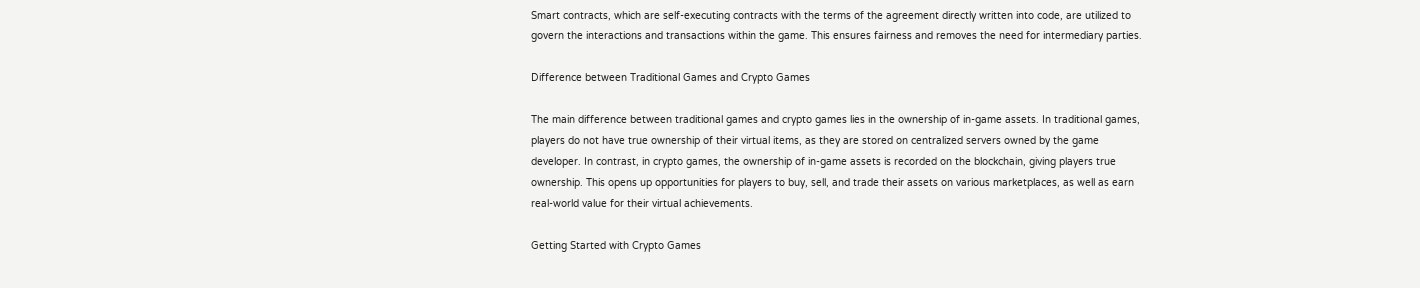Smart contracts, which are self-executing contracts with the terms of the agreement directly written into code, are utilized to govern the interactions and transactions within the game. This ensures fairness and removes the need for intermediary parties.

Difference between Traditional Games and Crypto Games

The main difference between traditional games and crypto games lies in the ownership of in-game assets. In traditional games, players do not have true ownership of their virtual items, as they are stored on centralized servers owned by the game developer. In contrast, in crypto games, the ownership of in-game assets is recorded on the blockchain, giving players true ownership. This opens up opportunities for players to buy, sell, and trade their assets on various marketplaces, as well as earn real-world value for their virtual achievements.

Getting Started with Crypto Games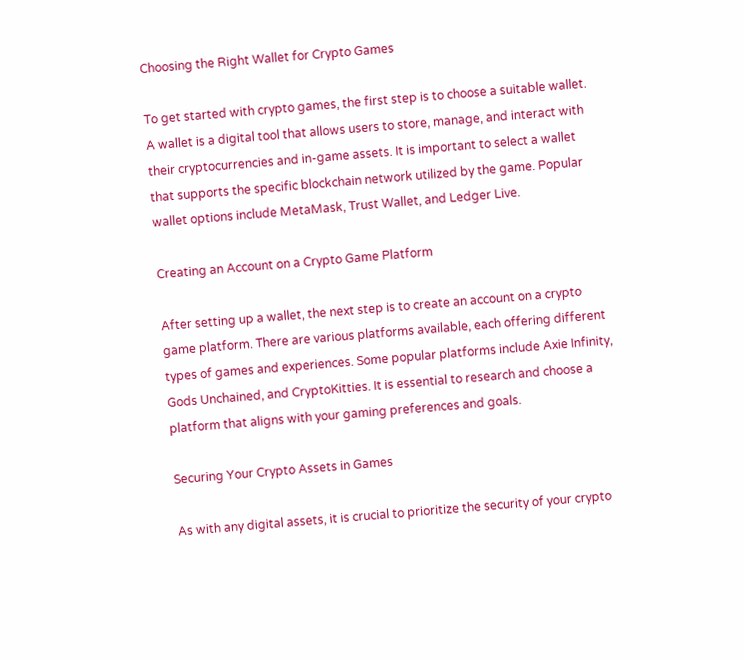Choosing the Right Wallet for Crypto Games

To get started with crypto games, the first step is to choose a suitable wallet. A wallet is a digital tool that allows users to store, manage, and interact with their cryptocurrencies and in-game assets. It is important to select a wallet that supports the specific blockchain network utilized by the game. Popular wallet options include MetaMask, Trust Wallet, and Ledger Live.

Creating an Account on a Crypto Game Platform

After setting up a wallet, the next step is to create an account on a crypto game platform. There are various platforms available, each offering different types of games and experiences. Some popular platforms include Axie Infinity, Gods Unchained, and CryptoKitties. It is essential to research and choose a platform that aligns with your gaming preferences and goals.

Securing Your Crypto Assets in Games

As with any digital assets, it is crucial to prioritize the security of your crypto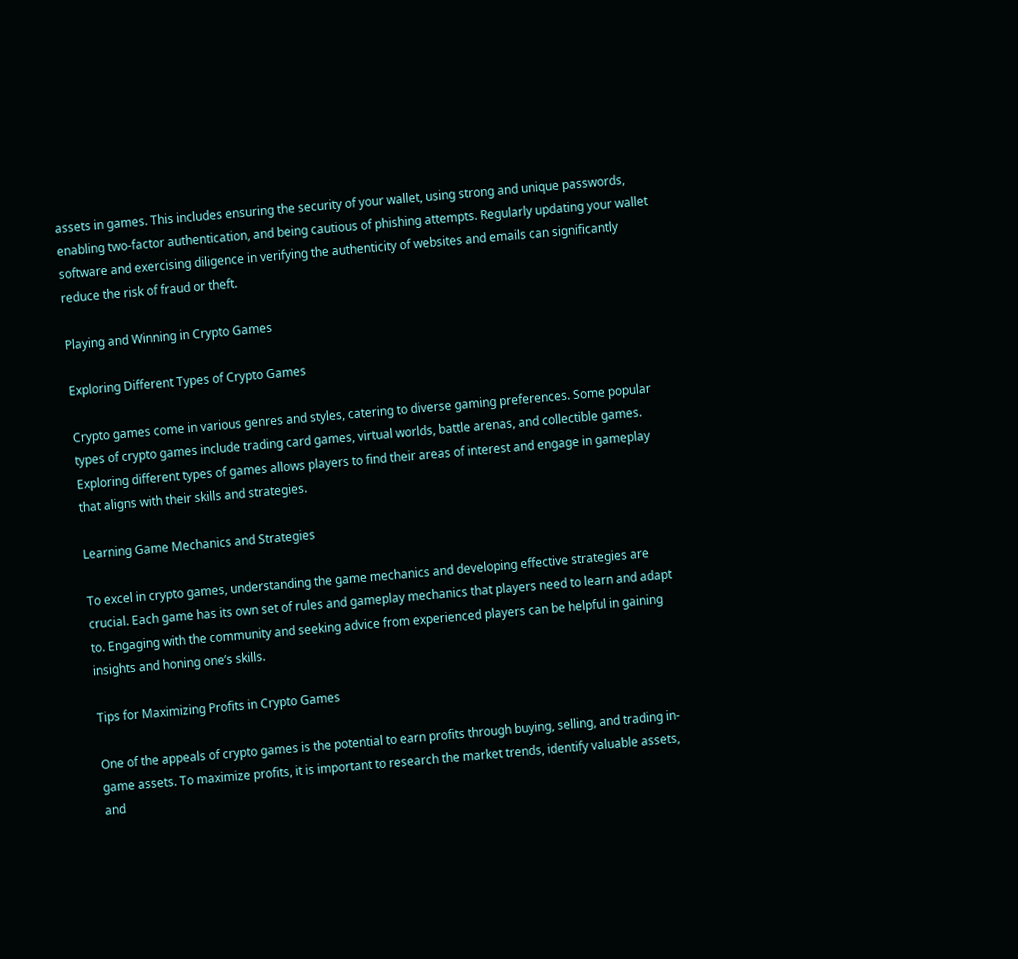assets in games. This includes ensuring the security of your wallet, using strong and unique passwords, enabling two-factor authentication, and being cautious of phishing attempts. Regularly updating your wallet software and exercising diligence in verifying the authenticity of websites and emails can significantly reduce the risk of fraud or theft.

Playing and Winning in Crypto Games

Exploring Different Types of Crypto Games

Crypto games come in various genres and styles, catering to diverse gaming preferences. Some popular types of crypto games include trading card games, virtual worlds, battle arenas, and collectible games. Exploring different types of games allows players to find their areas of interest and engage in gameplay that aligns with their skills and strategies.

Learning Game Mechanics and Strategies

To excel in crypto games, understanding the game mechanics and developing effective strategies are crucial. Each game has its own set of rules and gameplay mechanics that players need to learn and adapt to. Engaging with the community and seeking advice from experienced players can be helpful in gaining insights and honing one’s skills.

Tips for Maximizing Profits in Crypto Games

One of the appeals of crypto games is the potential to earn profits through buying, selling, and trading in-game assets. To maximize profits, it is important to research the market trends, identify valuable assets, and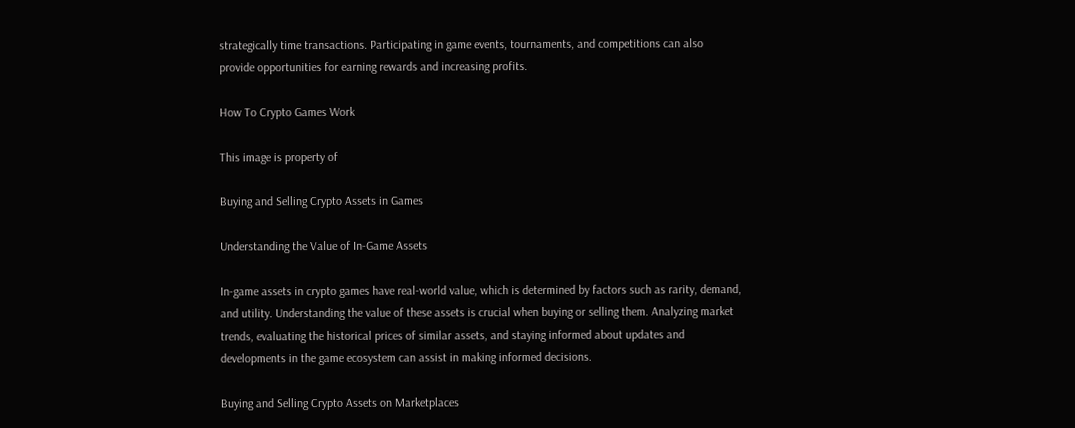strategically time transactions. Participating in game events, tournaments, and competitions can also provide opportunities for earning rewards and increasing profits.

How To Crypto Games Work

This image is property of

Buying and Selling Crypto Assets in Games

Understanding the Value of In-Game Assets

In-game assets in crypto games have real-world value, which is determined by factors such as rarity, demand, and utility. Understanding the value of these assets is crucial when buying or selling them. Analyzing market trends, evaluating the historical prices of similar assets, and staying informed about updates and developments in the game ecosystem can assist in making informed decisions.

Buying and Selling Crypto Assets on Marketplaces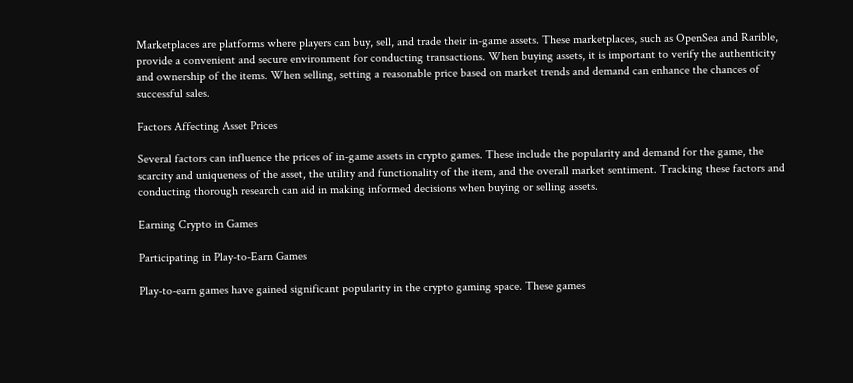Marketplaces are platforms where players can buy, sell, and trade their in-game assets. These marketplaces, such as OpenSea and Rarible, provide a convenient and secure environment for conducting transactions. When buying assets, it is important to verify the authenticity and ownership of the items. When selling, setting a reasonable price based on market trends and demand can enhance the chances of successful sales.

Factors Affecting Asset Prices

Several factors can influence the prices of in-game assets in crypto games. These include the popularity and demand for the game, the scarcity and uniqueness of the asset, the utility and functionality of the item, and the overall market sentiment. Tracking these factors and conducting thorough research can aid in making informed decisions when buying or selling assets.

Earning Crypto in Games

Participating in Play-to-Earn Games

Play-to-earn games have gained significant popularity in the crypto gaming space. These games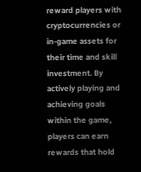reward players with cryptocurrencies or in-game assets for their time and skill investment. By actively playing and achieving goals within the game, players can earn rewards that hold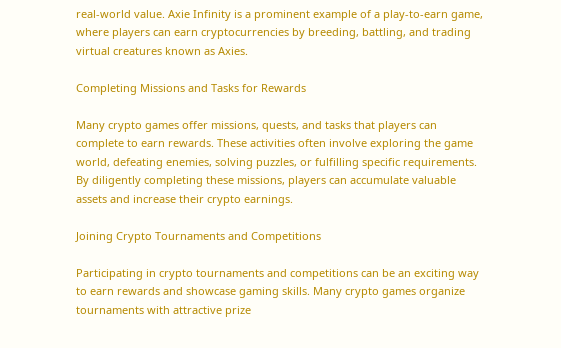real-world value. Axie Infinity is a prominent example of a play-to-earn game, where players can earn cryptocurrencies by breeding, battling, and trading virtual creatures known as Axies.

Completing Missions and Tasks for Rewards

Many crypto games offer missions, quests, and tasks that players can complete to earn rewards. These activities often involve exploring the game world, defeating enemies, solving puzzles, or fulfilling specific requirements. By diligently completing these missions, players can accumulate valuable assets and increase their crypto earnings.

Joining Crypto Tournaments and Competitions

Participating in crypto tournaments and competitions can be an exciting way to earn rewards and showcase gaming skills. Many crypto games organize tournaments with attractive prize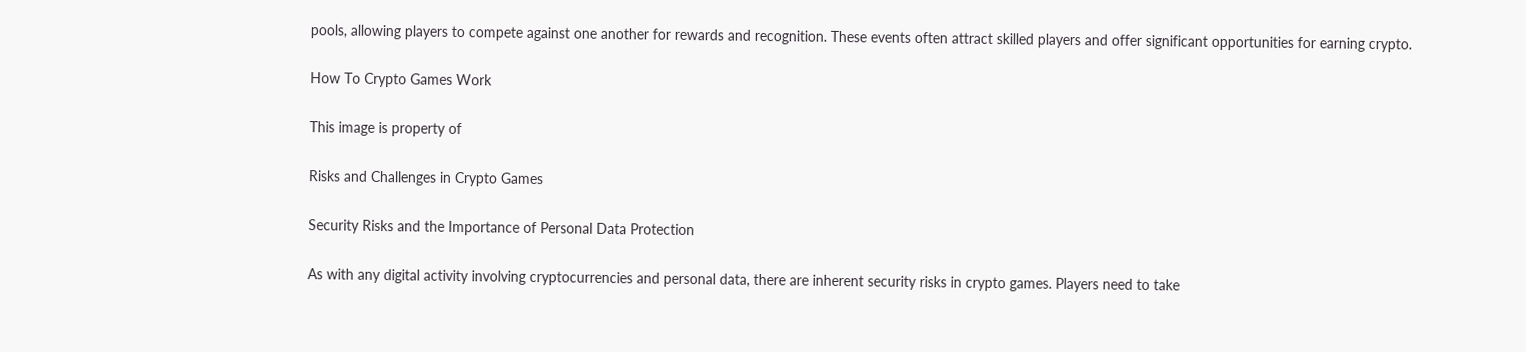pools, allowing players to compete against one another for rewards and recognition. These events often attract skilled players and offer significant opportunities for earning crypto.

How To Crypto Games Work

This image is property of

Risks and Challenges in Crypto Games

Security Risks and the Importance of Personal Data Protection

As with any digital activity involving cryptocurrencies and personal data, there are inherent security risks in crypto games. Players need to take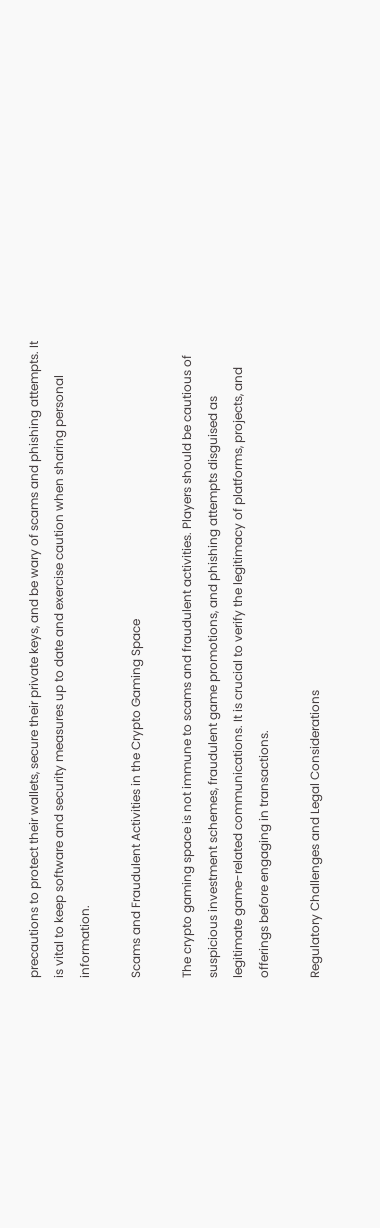precautions to protect their wallets, secure their private keys, and be wary of scams and phishing attempts. It is vital to keep software and security measures up to date and exercise caution when sharing personal information.

Scams and Fraudulent Activities in the Crypto Gaming Space

The crypto gaming space is not immune to scams and fraudulent activities. Players should be cautious of suspicious investment schemes, fraudulent game promotions, and phishing attempts disguised as legitimate game-related communications. It is crucial to verify the legitimacy of platforms, projects, and offerings before engaging in transactions.

Regulatory Challenges and Legal Considerations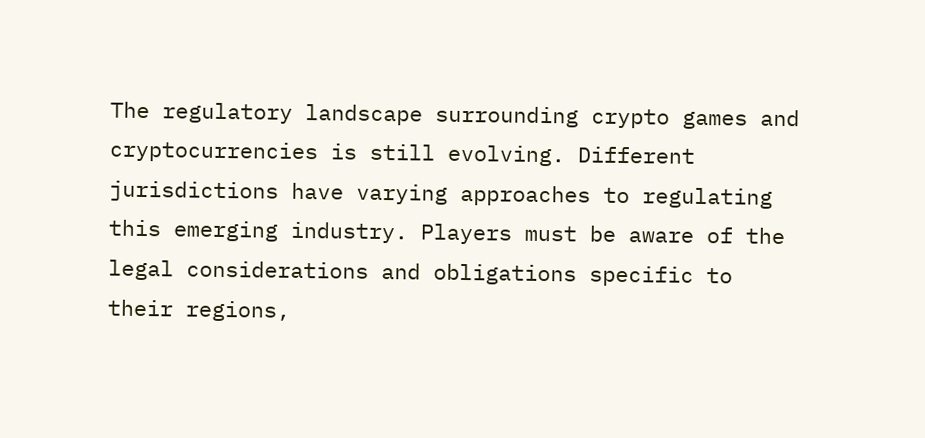The regulatory landscape surrounding crypto games and cryptocurrencies is still evolving. Different jurisdictions have varying approaches to regulating this emerging industry. Players must be aware of the legal considerations and obligations specific to their regions,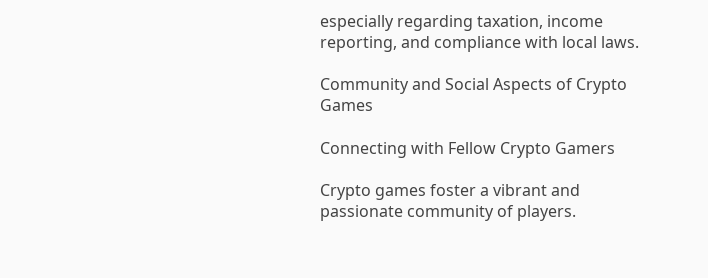especially regarding taxation, income reporting, and compliance with local laws.

Community and Social Aspects of Crypto Games

Connecting with Fellow Crypto Gamers

Crypto games foster a vibrant and passionate community of players.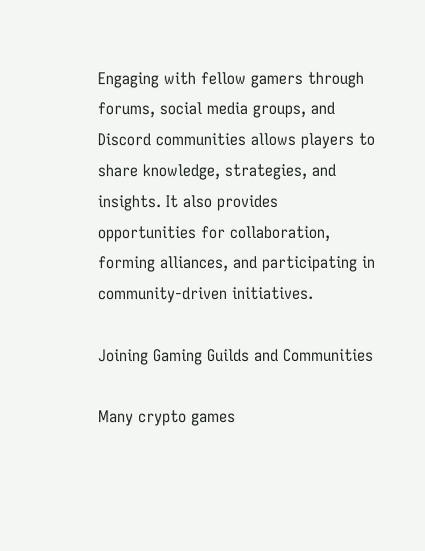Engaging with fellow gamers through forums, social media groups, and Discord communities allows players to share knowledge, strategies, and insights. It also provides opportunities for collaboration, forming alliances, and participating in community-driven initiatives.

Joining Gaming Guilds and Communities

Many crypto games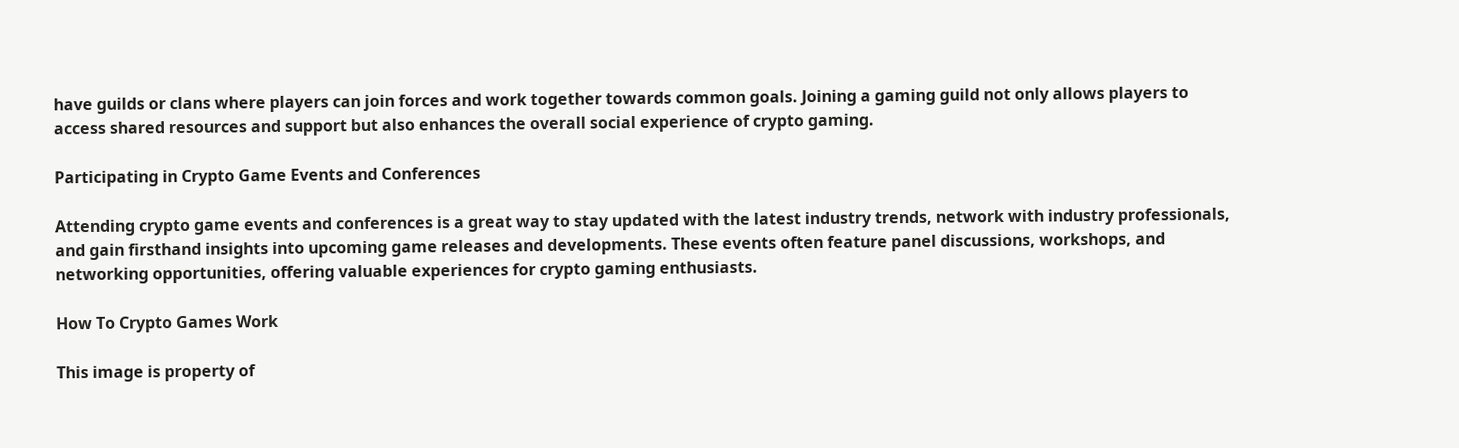have guilds or clans where players can join forces and work together towards common goals. Joining a gaming guild not only allows players to access shared resources and support but also enhances the overall social experience of crypto gaming.

Participating in Crypto Game Events and Conferences

Attending crypto game events and conferences is a great way to stay updated with the latest industry trends, network with industry professionals, and gain firsthand insights into upcoming game releases and developments. These events often feature panel discussions, workshops, and networking opportunities, offering valuable experiences for crypto gaming enthusiasts.

How To Crypto Games Work

This image is property of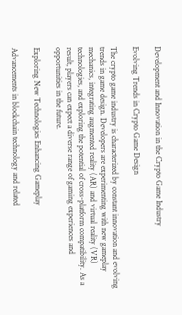Development and Innovation in the Crypto Game Industry

Evolving Trends in Crypto Game Design

The crypto game industry is characterized by constant innovation and evolving trends in game design. Developers are experimenting with new gameplay mechanics, integrating augmented reality (AR) and virtual reality (VR) technologies, and exploring the potential of cross-platform compatibility. As a result, players can expect a diverse range of gaming experiences and opportunities in the future.

Exploring New Technologies Enhancing Gameplay

Advancements in blockchain technology and related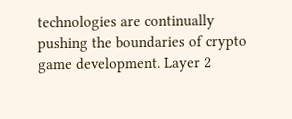technologies are continually pushing the boundaries of crypto game development. Layer 2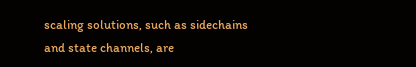scaling solutions, such as sidechains and state channels, are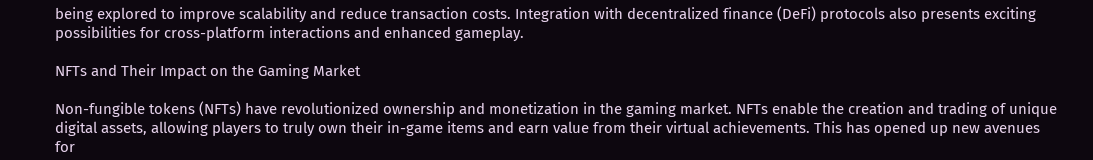being explored to improve scalability and reduce transaction costs. Integration with decentralized finance (DeFi) protocols also presents exciting possibilities for cross-platform interactions and enhanced gameplay.

NFTs and Their Impact on the Gaming Market

Non-fungible tokens (NFTs) have revolutionized ownership and monetization in the gaming market. NFTs enable the creation and trading of unique digital assets, allowing players to truly own their in-game items and earn value from their virtual achievements. This has opened up new avenues for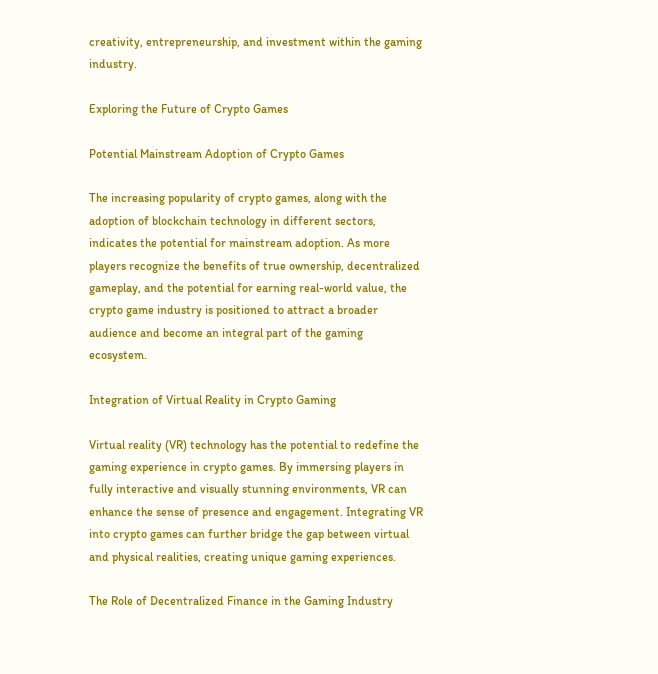creativity, entrepreneurship, and investment within the gaming industry.

Exploring the Future of Crypto Games

Potential Mainstream Adoption of Crypto Games

The increasing popularity of crypto games, along with the adoption of blockchain technology in different sectors, indicates the potential for mainstream adoption. As more players recognize the benefits of true ownership, decentralized gameplay, and the potential for earning real-world value, the crypto game industry is positioned to attract a broader audience and become an integral part of the gaming ecosystem.

Integration of Virtual Reality in Crypto Gaming

Virtual reality (VR) technology has the potential to redefine the gaming experience in crypto games. By immersing players in fully interactive and visually stunning environments, VR can enhance the sense of presence and engagement. Integrating VR into crypto games can further bridge the gap between virtual and physical realities, creating unique gaming experiences.

The Role of Decentralized Finance in the Gaming Industry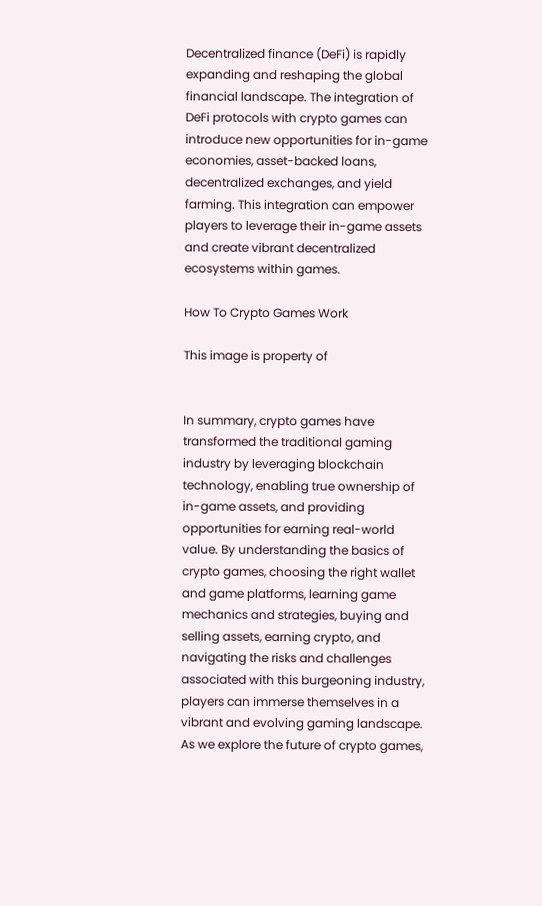Decentralized finance (DeFi) is rapidly expanding and reshaping the global financial landscape. The integration of DeFi protocols with crypto games can introduce new opportunities for in-game economies, asset-backed loans, decentralized exchanges, and yield farming. This integration can empower players to leverage their in-game assets and create vibrant decentralized ecosystems within games.

How To Crypto Games Work

This image is property of


In summary, crypto games have transformed the traditional gaming industry by leveraging blockchain technology, enabling true ownership of in-game assets, and providing opportunities for earning real-world value. By understanding the basics of crypto games, choosing the right wallet and game platforms, learning game mechanics and strategies, buying and selling assets, earning crypto, and navigating the risks and challenges associated with this burgeoning industry, players can immerse themselves in a vibrant and evolving gaming landscape. As we explore the future of crypto games,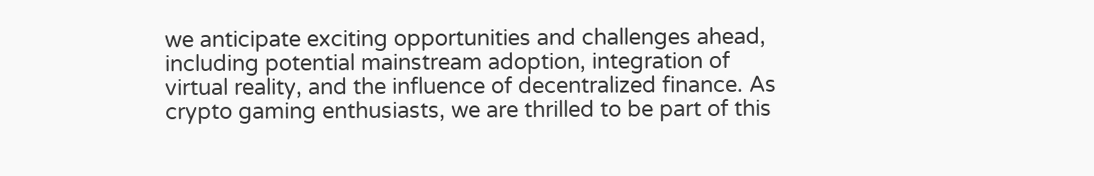we anticipate exciting opportunities and challenges ahead, including potential mainstream adoption, integration of virtual reality, and the influence of decentralized finance. As crypto gaming enthusiasts, we are thrilled to be part of this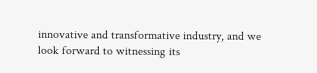innovative and transformative industry, and we look forward to witnessing its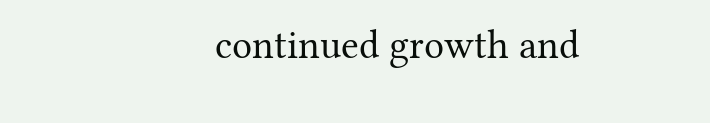continued growth and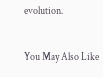evolution.

You May Also Like